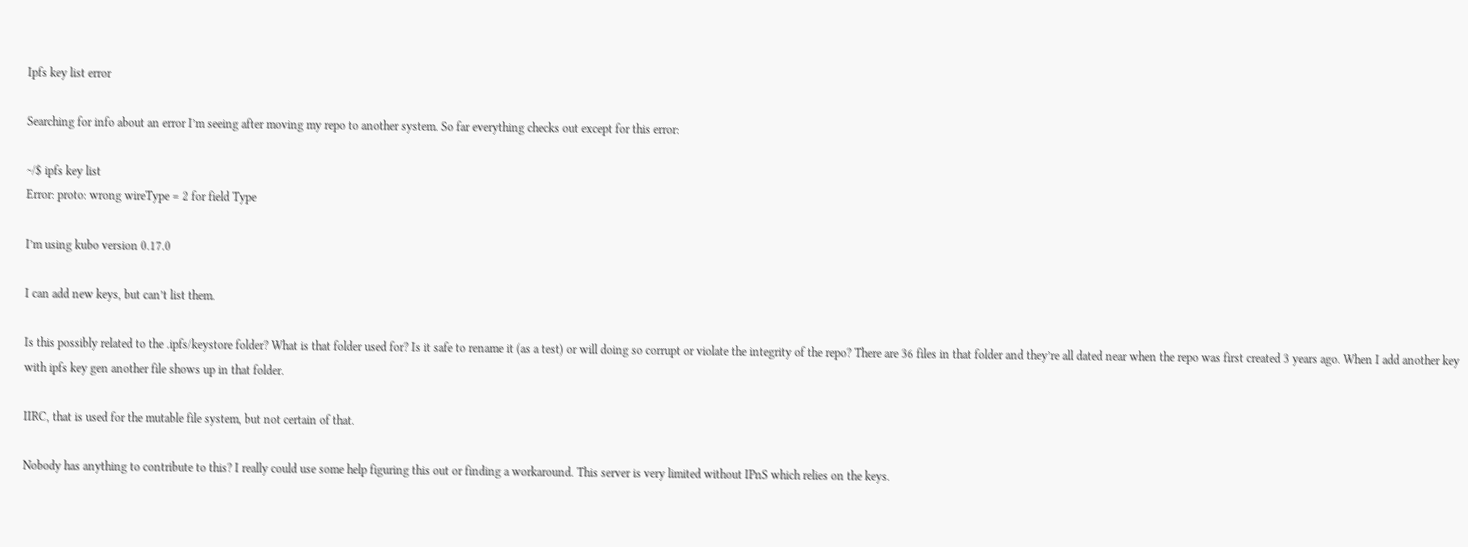Ipfs key list error

Searching for info about an error I’m seeing after moving my repo to another system. So far everything checks out except for this error:

~/$ ipfs key list
Error: proto: wrong wireType = 2 for field Type

I’m using kubo version 0.17.0

I can add new keys, but can’t list them.

Is this possibly related to the .ipfs/keystore folder? What is that folder used for? Is it safe to rename it (as a test) or will doing so corrupt or violate the integrity of the repo? There are 36 files in that folder and they’re all dated near when the repo was first created 3 years ago. When I add another key with ipfs key gen another file shows up in that folder.

IIRC, that is used for the mutable file system, but not certain of that.

Nobody has anything to contribute to this? I really could use some help figuring this out or finding a workaround. This server is very limited without IPnS which relies on the keys.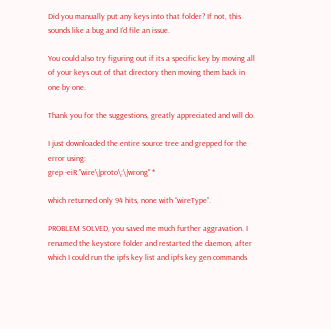Did you manually put any keys into that folder? If not, this sounds like a bug and I’d file an issue.

You could also try figuring out if its a specific key by moving all of your keys out of that directory then moving them back in one by one.

Thank you for the suggestions, greatly appreciated and will do.

I just downloaded the entire source tree and grepped for the error using:
grep -eiR "wire\|proto\:\|wrong" *

which returned only 94 hits, none with “wireType”.

PROBLEM SOLVED, you saved me much further aggravation. I renamed the keystore folder and restarted the daemon, after which I could run the ipfs key list and ipfs key gen commands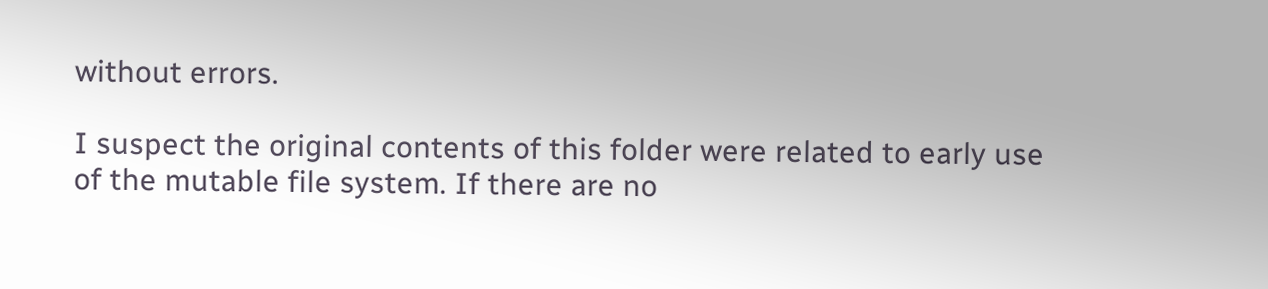without errors.

I suspect the original contents of this folder were related to early use of the mutable file system. If there are no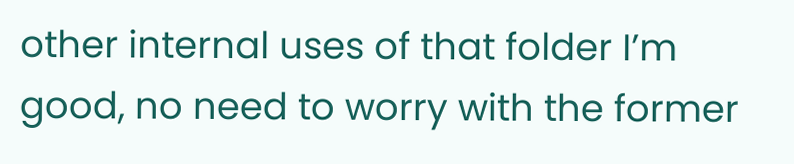other internal uses of that folder I’m good, no need to worry with the former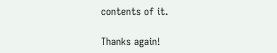contents of it.

Thanks again!